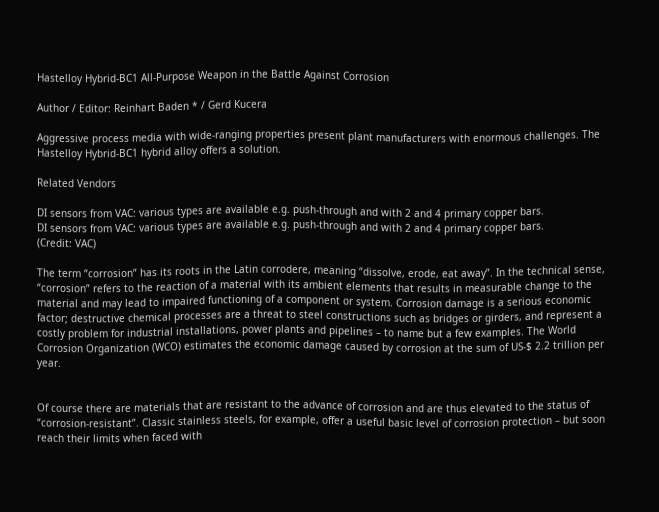Hastelloy Hybrid-BC1 All-Purpose Weapon in the Battle Against Corrosion

Author / Editor: Reinhart Baden * / Gerd Kucera

Aggressive process media with wide-ranging properties present plant manufacturers with enormous challenges. The Hastelloy Hybrid-BC1 hybrid alloy offers a solution.

Related Vendors

DI sensors from VAC: various types are available e.g. push-through and with 2 and 4 primary copper bars.
DI sensors from VAC: various types are available e.g. push-through and with 2 and 4 primary copper bars.
(Credit: VAC)

The term “corrosion” has its roots in the Latin corrodere, meaning “dissolve, erode, eat away”. In the technical sense, “corrosion” refers to the reaction of a material with its ambient elements that results in measurable change to the material and may lead to impaired functioning of a component or system. Corrosion damage is a serious economic factor; destructive chemical processes are a threat to steel constructions such as bridges or girders, and represent a costly problem for industrial installations, power plants and pipelines – to name but a few examples. The World Corrosion Organization (WCO) estimates the economic damage caused by corrosion at the sum of US-$ 2.2 trillion per year.


Of course there are materials that are resistant to the advance of corrosion and are thus elevated to the status of “corrosion-resistant”. Classic stainless steels, for example, offer a useful basic level of corrosion protection – but soon reach their limits when faced with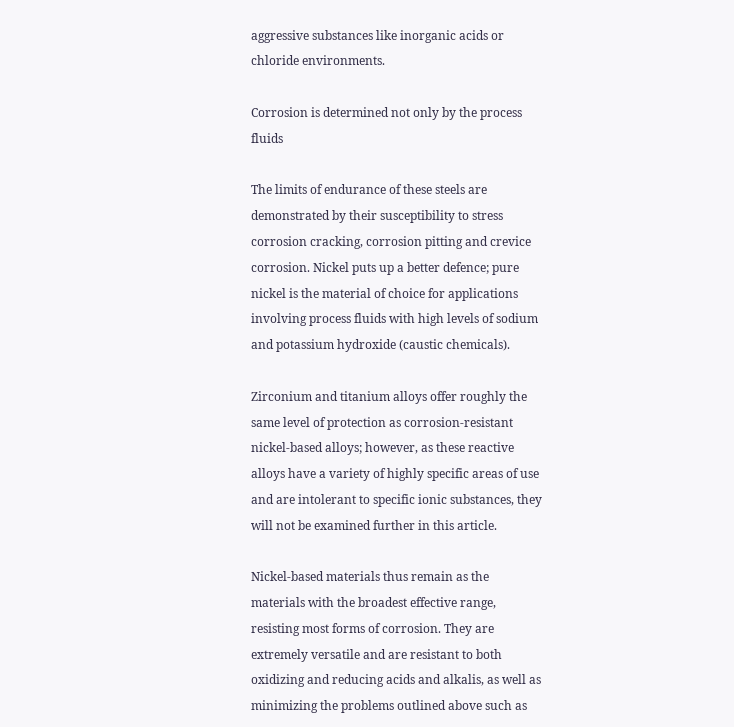aggressive substances like inorganic acids or chloride environments.

Corrosion is determined not only by the process fluids

The limits of endurance of these steels are demonstrated by their susceptibility to stress corrosion cracking, corrosion pitting and crevice corrosion. Nickel puts up a better defence; pure nickel is the material of choice for applications involving process fluids with high levels of sodium and potassium hydroxide (caustic chemicals).

Zirconium and titanium alloys offer roughly the same level of protection as corrosion-resistant nickel-based alloys; however, as these reactive alloys have a variety of highly specific areas of use and are intolerant to specific ionic substances, they will not be examined further in this article.

Nickel-based materials thus remain as the materials with the broadest effective range, resisting most forms of corrosion. They are extremely versatile and are resistant to both oxidizing and reducing acids and alkalis, as well as minimizing the problems outlined above such as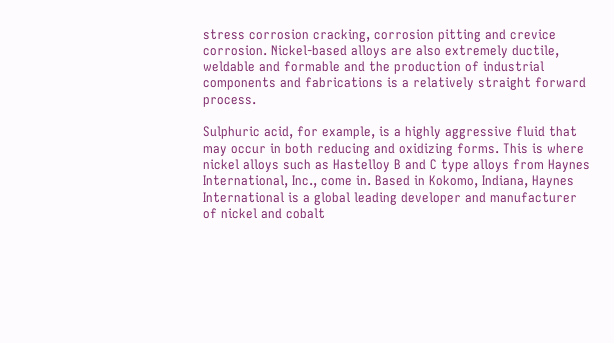stress corrosion cracking, corrosion pitting and crevice corrosion. Nickel-based alloys are also extremely ductile, weldable and formable and the production of industrial components and fabrications is a relatively straight forward process.

Sulphuric acid, for example, is a highly aggressive fluid that may occur in both reducing and oxidizing forms. This is where nickel alloys such as Hastelloy B and C type alloys from Haynes International, Inc., come in. Based in Kokomo, Indiana, Haynes International is a global leading developer and manufacturer of nickel and cobalt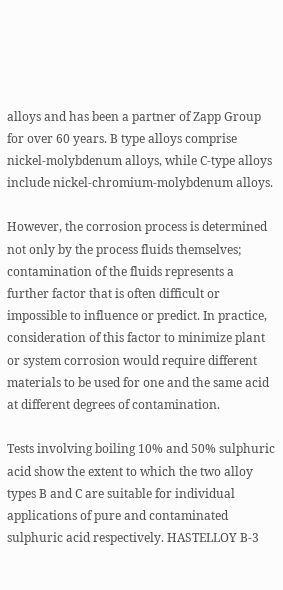alloys and has been a partner of Zapp Group for over 60 years. B type alloys comprise nickel-molybdenum alloys, while C-type alloys include nickel-chromium-molybdenum alloys.

However, the corrosion process is determined not only by the process fluids themselves; contamination of the fluids represents a further factor that is often difficult or impossible to influence or predict. In practice, consideration of this factor to minimize plant or system corrosion would require different materials to be used for one and the same acid at different degrees of contamination.

Tests involving boiling 10% and 50% sulphuric acid show the extent to which the two alloy types B and C are suitable for individual applications of pure and contaminated sulphuric acid respectively. HASTELLOY B-3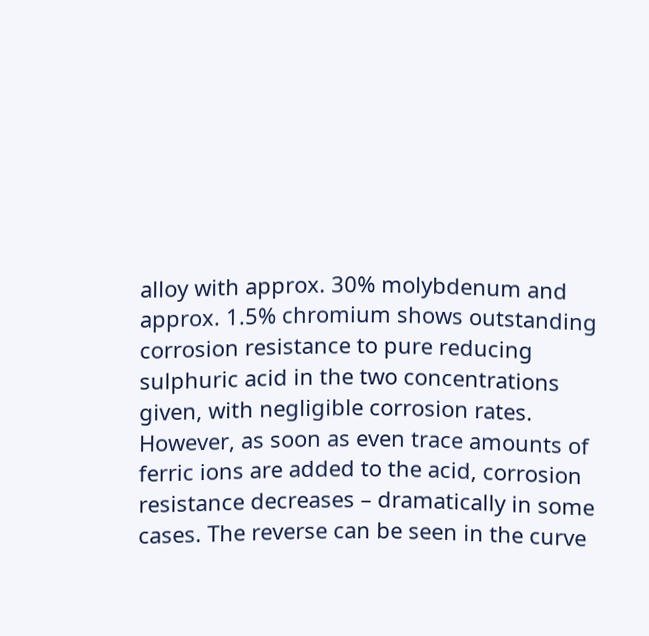alloy with approx. 30% molybdenum and approx. 1.5% chromium shows outstanding corrosion resistance to pure reducing sulphuric acid in the two concentrations given, with negligible corrosion rates. However, as soon as even trace amounts of ferric ions are added to the acid, corrosion resistance decreases – dramatically in some cases. The reverse can be seen in the curve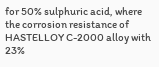for 50% sulphuric acid, where the corrosion resistance of HASTELLOY C-2000 alloy with 23%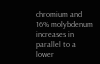chromium and 16% molybdenum increases in parallel to a lower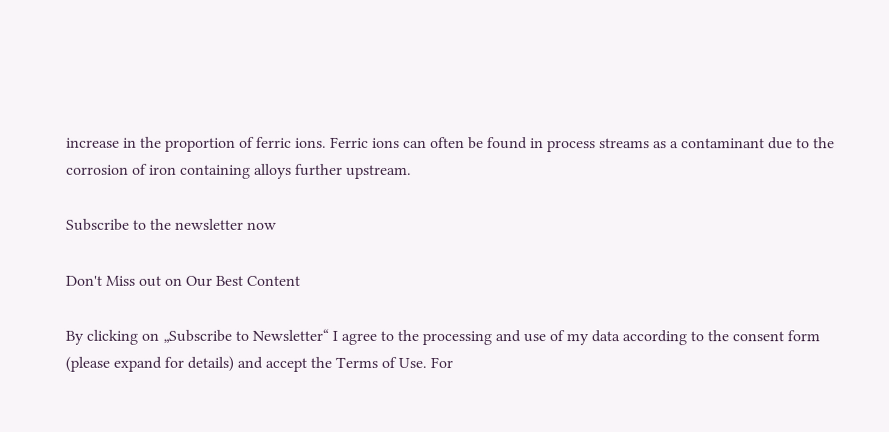increase in the proportion of ferric ions. Ferric ions can often be found in process streams as a contaminant due to the corrosion of iron containing alloys further upstream.

Subscribe to the newsletter now

Don't Miss out on Our Best Content

By clicking on „Subscribe to Newsletter“ I agree to the processing and use of my data according to the consent form (please expand for details) and accept the Terms of Use. For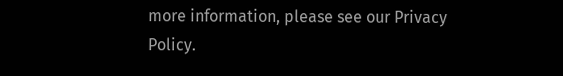more information, please see our Privacy Policy.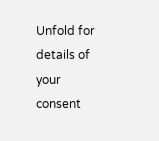Unfold for details of your consent